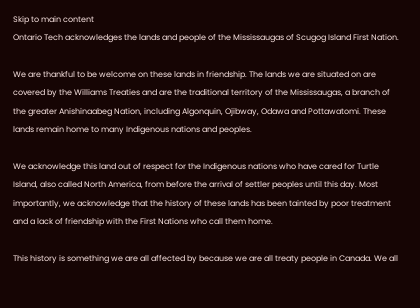Skip to main content
Ontario Tech acknowledges the lands and people of the Mississaugas of Scugog Island First Nation.

We are thankful to be welcome on these lands in friendship. The lands we are situated on are covered by the Williams Treaties and are the traditional territory of the Mississaugas, a branch of the greater Anishinaabeg Nation, including Algonquin, Ojibway, Odawa and Pottawatomi. These lands remain home to many Indigenous nations and peoples.

We acknowledge this land out of respect for the Indigenous nations who have cared for Turtle Island, also called North America, from before the arrival of settler peoples until this day. Most importantly, we acknowledge that the history of these lands has been tainted by poor treatment and a lack of friendship with the First Nations who call them home.

This history is something we are all affected by because we are all treaty people in Canada. We all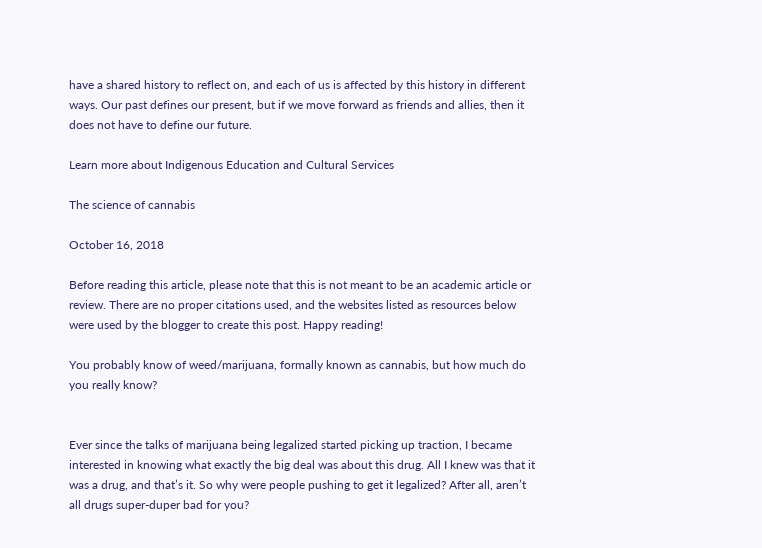have a shared history to reflect on, and each of us is affected by this history in different ways. Our past defines our present, but if we move forward as friends and allies, then it does not have to define our future.

Learn more about Indigenous Education and Cultural Services

The science of cannabis

October 16, 2018

Before reading this article, please note that this is not meant to be an academic article or review. There are no proper citations used, and the websites listed as resources below were used by the blogger to create this post. Happy reading!

You probably know of weed/marijuana, formally known as cannabis, but how much do you really know?


Ever since the talks of marijuana being legalized started picking up traction, I became interested in knowing what exactly the big deal was about this drug. All I knew was that it was a drug, and that’s it. So why were people pushing to get it legalized? After all, aren’t all drugs super-duper bad for you?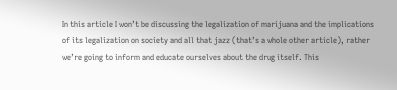In this article I won’t be discussing the legalization of marijuana and the implications of its legalization on society and all that jazz (that’s a whole other article), rather we’re going to inform and educate ourselves about the drug itself. This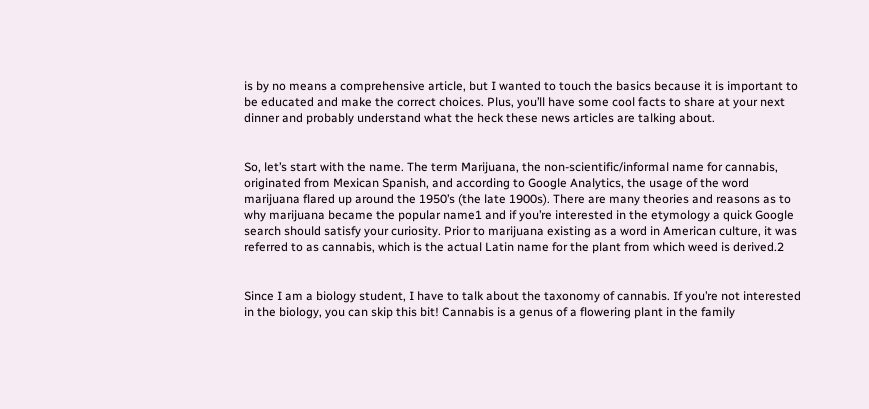is by no means a comprehensive article, but I wanted to touch the basics because it is important to be educated and make the correct choices. Plus, you’ll have some cool facts to share at your next dinner and probably understand what the heck these news articles are talking about.


So, let’s start with the name. The term Marijuana, the non-scientific/informal name for cannabis, originated from Mexican Spanish, and according to Google Analytics, the usage of the word marijuana flared up around the 1950’s (the late 1900s). There are many theories and reasons as to why marijuana became the popular name1 and if you’re interested in the etymology a quick Google search should satisfy your curiosity. Prior to marijuana existing as a word in American culture, it was referred to as cannabis, which is the actual Latin name for the plant from which weed is derived.2


Since I am a biology student, I have to talk about the taxonomy of cannabis. If you’re not interested in the biology, you can skip this bit! Cannabis is a genus of a flowering plant in the family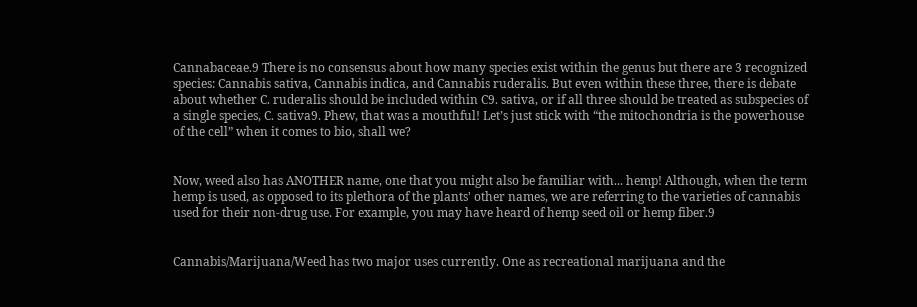Cannabaceae.9 There is no consensus about how many species exist within the genus but there are 3 recognized species: Cannabis sativa, Cannabis indica, and Cannabis ruderalis. But even within these three, there is debate about whether C. ruderalis should be included within C9. sativa, or if all three should be treated as subspecies of a single species, C. sativa9. Phew, that was a mouthful! Let’s just stick with “the mitochondria is the powerhouse of the cell” when it comes to bio, shall we?


Now, weed also has ANOTHER name, one that you might also be familiar with... hemp! Although, when the term hemp is used, as opposed to its plethora of the plants' other names, we are referring to the varieties of cannabis used for their non-drug use. For example, you may have heard of hemp seed oil or hemp fiber.9


Cannabis/Marijuana/Weed has two major uses currently. One as recreational marijuana and the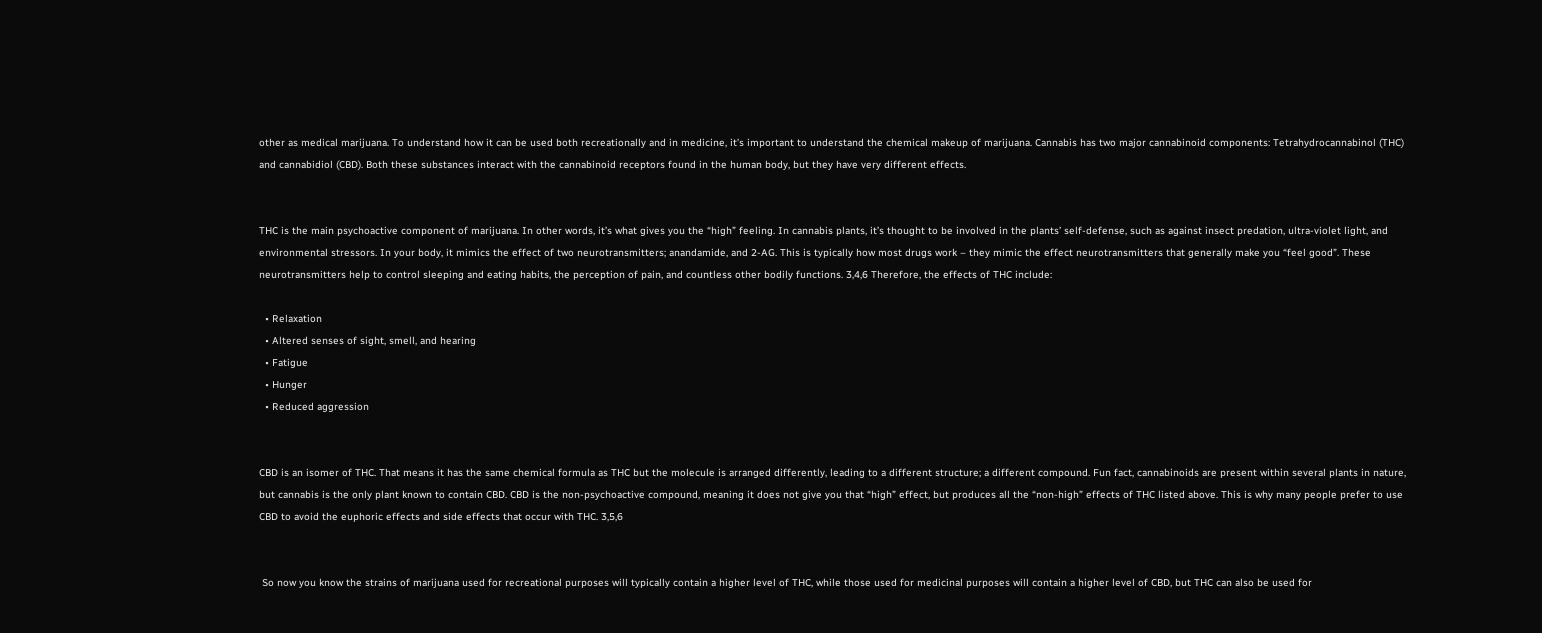other as medical marijuana. To understand how it can be used both recreationally and in medicine, it’s important to understand the chemical makeup of marijuana. Cannabis has two major cannabinoid components: Tetrahydrocannabinol (THC) and cannabidiol (CBD). Both these substances interact with the cannabinoid receptors found in the human body, but they have very different effects.


THC is the main psychoactive component of marijuana. In other words, it’s what gives you the “high” feeling. In cannabis plants, it’s thought to be involved in the plants’ self-defense, such as against insect predation, ultra-violet light, and environmental stressors. In your body, it mimics the effect of two neurotransmitters; anandamide, and 2-AG. This is typically how most drugs work – they mimic the effect neurotransmitters that generally make you “feel good”. These neurotransmitters help to control sleeping and eating habits, the perception of pain, and countless other bodily functions. 3,4,6 Therefore, the effects of THC include:

  • Relaxation
  • Altered senses of sight, smell, and hearing
  • Fatigue
  • Hunger
  • Reduced aggression


CBD is an isomer of THC. That means it has the same chemical formula as THC but the molecule is arranged differently, leading to a different structure; a different compound. Fun fact, cannabinoids are present within several plants in nature, but cannabis is the only plant known to contain CBD. CBD is the non-psychoactive compound, meaning it does not give you that “high” effect, but produces all the “non-high” effects of THC listed above. This is why many people prefer to use CBD to avoid the euphoric effects and side effects that occur with THC. 3,5,6


 So now you know the strains of marijuana used for recreational purposes will typically contain a higher level of THC, while those used for medicinal purposes will contain a higher level of CBD, but THC can also be used for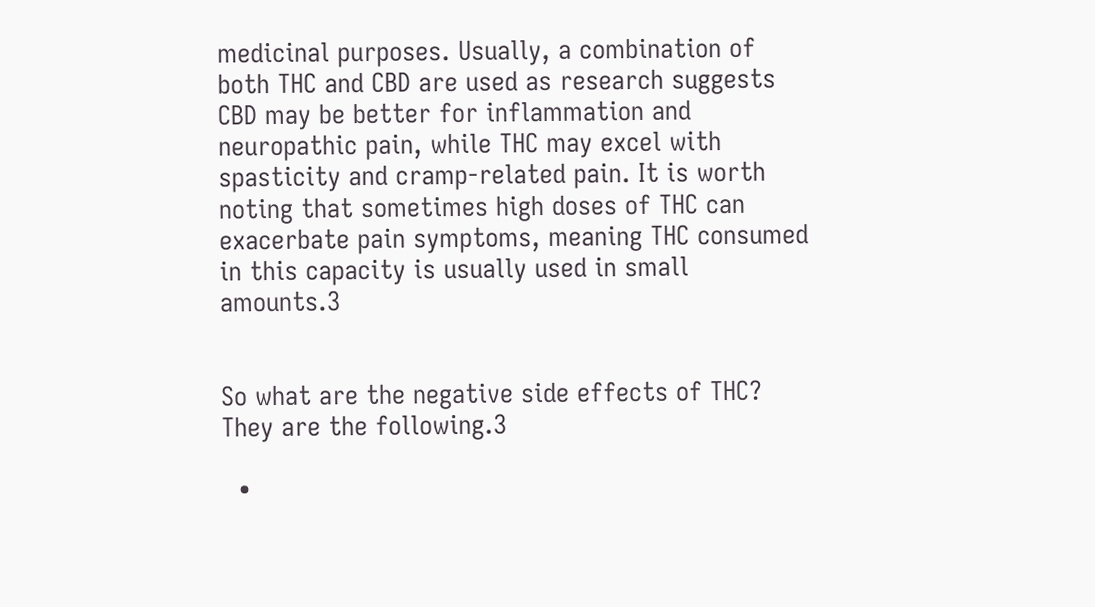medicinal purposes. Usually, a combination of both THC and CBD are used as research suggests CBD may be better for inflammation and neuropathic pain, while THC may excel with spasticity and cramp-related pain. It is worth noting that sometimes high doses of THC can exacerbate pain symptoms, meaning THC consumed in this capacity is usually used in small amounts.3


So what are the negative side effects of THC? They are the following.3

  •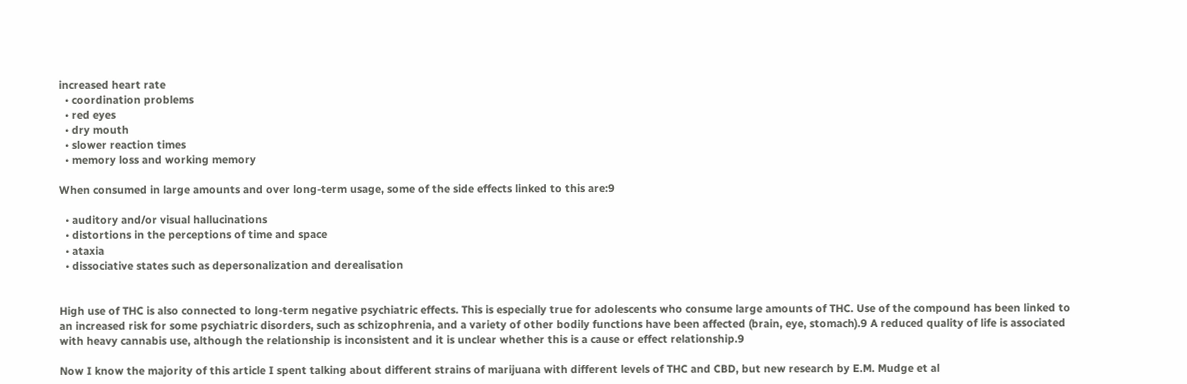increased heart rate
  • coordination problems
  • red eyes
  • dry mouth
  • slower reaction times
  • memory loss and working memory

When consumed in large amounts and over long-term usage, some of the side effects linked to this are:9

  • auditory and/or visual hallucinations
  • distortions in the perceptions of time and space
  • ataxia
  • dissociative states such as depersonalization and derealisation


High use of THC is also connected to long-term negative psychiatric effects. This is especially true for adolescents who consume large amounts of THC. Use of the compound has been linked to an increased risk for some psychiatric disorders, such as schizophrenia, and a variety of other bodily functions have been affected (brain, eye, stomach).9 A reduced quality of life is associated with heavy cannabis use, although the relationship is inconsistent and it is unclear whether this is a cause or effect relationship.9

Now I know the majority of this article I spent talking about different strains of marijuana with different levels of THC and CBD, but new research by E.M. Mudge et al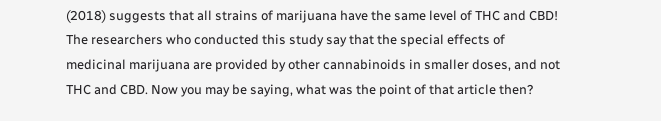(2018) suggests that all strains of marijuana have the same level of THC and CBD! The researchers who conducted this study say that the special effects of medicinal marijuana are provided by other cannabinoids in smaller doses, and not THC and CBD. Now you may be saying, what was the point of that article then?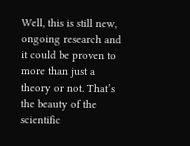Well, this is still new, ongoing research and it could be proven to more than just a theory or not. That’s the beauty of the scientific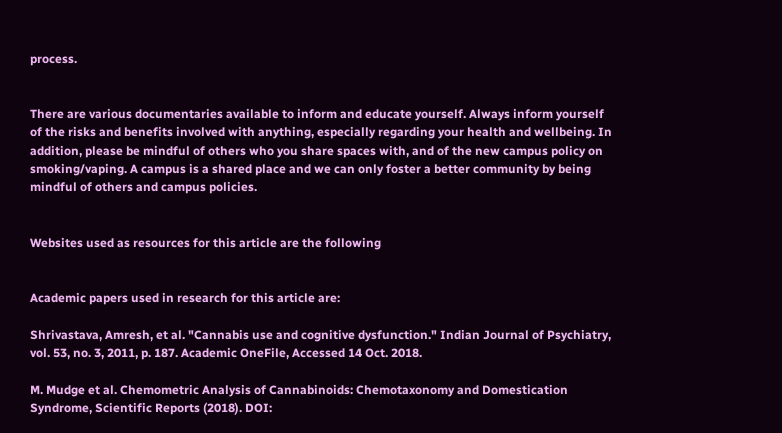process.


There are various documentaries available to inform and educate yourself. Always inform yourself of the risks and benefits involved with anything, especially regarding your health and wellbeing. In addition, please be mindful of others who you share spaces with, and of the new campus policy on smoking/vaping. A campus is a shared place and we can only foster a better community by being mindful of others and campus policies.


Websites used as resources for this article are the following


Academic papers used in research for this article are:

Shrivastava, Amresh, et al. "Cannabis use and cognitive dysfunction." Indian Journal of Psychiatry, vol. 53, no. 3, 2011, p. 187. Academic OneFile, Accessed 14 Oct. 2018.

M. Mudge et al. Chemometric Analysis of Cannabinoids: Chemotaxonomy and Domestication Syndrome, Scientific Reports (2018). DOI: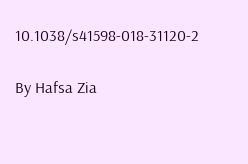10.1038/s41598-018-31120-2

By Hafsa Zia